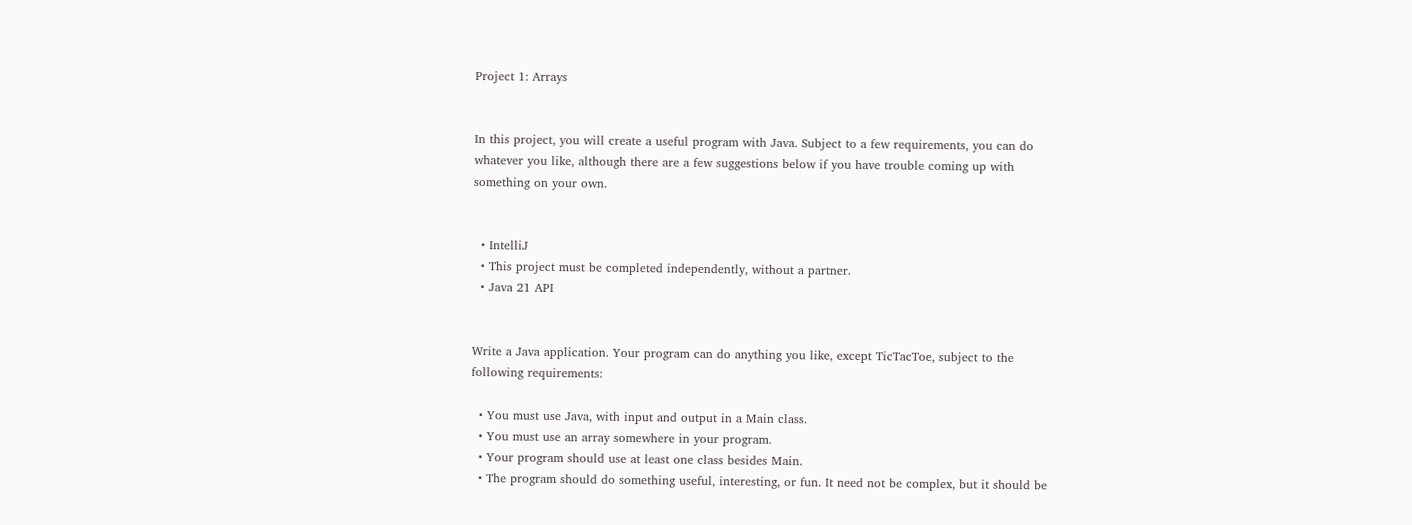Project 1: Arrays


In this project, you will create a useful program with Java. Subject to a few requirements, you can do whatever you like, although there are a few suggestions below if you have trouble coming up with something on your own.


  • IntelliJ
  • This project must be completed independently, without a partner.
  • Java 21 API


Write a Java application. Your program can do anything you like, except TicTacToe, subject to the following requirements:

  • You must use Java, with input and output in a Main class.
  • You must use an array somewhere in your program.
  • Your program should use at least one class besides Main.
  • The program should do something useful, interesting, or fun. It need not be complex, but it should be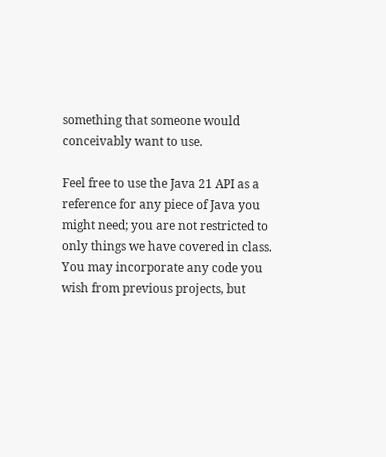something that someone would conceivably want to use.

Feel free to use the Java 21 API as a reference for any piece of Java you might need; you are not restricted to only things we have covered in class. You may incorporate any code you wish from previous projects, but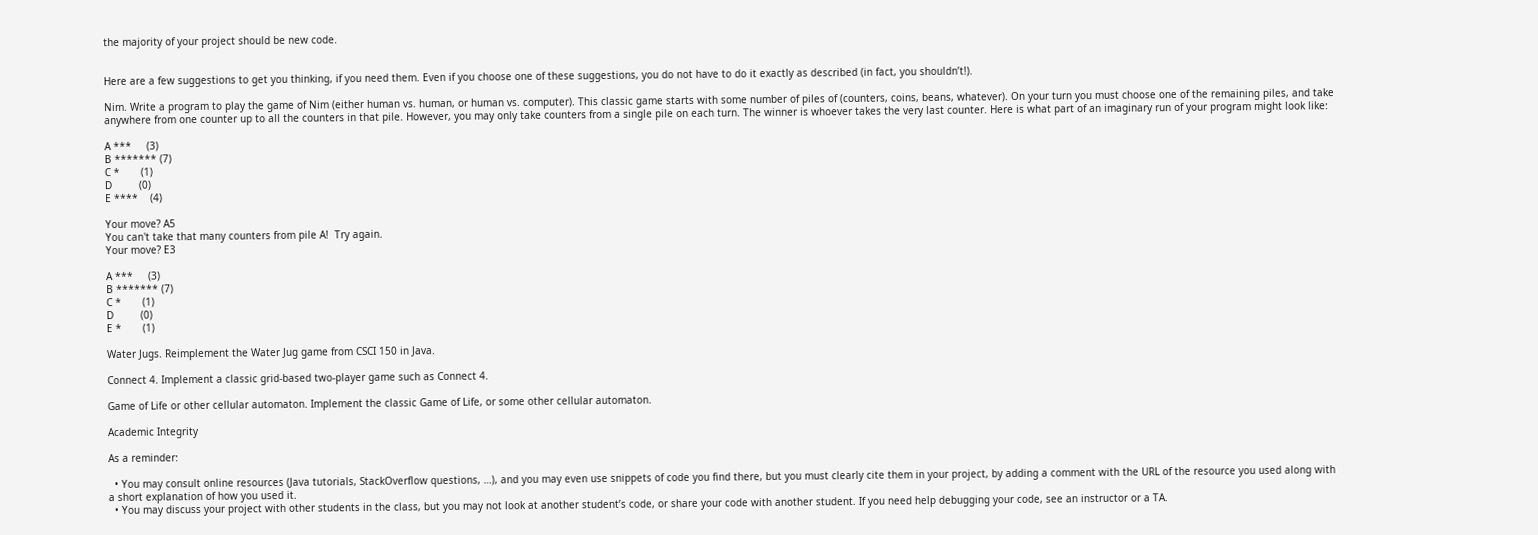the majority of your project should be new code.


Here are a few suggestions to get you thinking, if you need them. Even if you choose one of these suggestions, you do not have to do it exactly as described (in fact, you shouldn’t!).

Nim. Write a program to play the game of Nim (either human vs. human, or human vs. computer). This classic game starts with some number of piles of (counters, coins, beans, whatever). On your turn you must choose one of the remaining piles, and take anywhere from one counter up to all the counters in that pile. However, you may only take counters from a single pile on each turn. The winner is whoever takes the very last counter. Here is what part of an imaginary run of your program might look like:

A ***     (3)
B ******* (7)
C *       (1)
D         (0)
E ****    (4)

Your move? A5
You can't take that many counters from pile A!  Try again.
Your move? E3

A ***     (3)
B ******* (7)
C *       (1)
D         (0)
E *       (1)

Water Jugs. Reimplement the Water Jug game from CSCI 150 in Java.

Connect 4. Implement a classic grid-based two-player game such as Connect 4.

Game of Life or other cellular automaton. Implement the classic Game of Life, or some other cellular automaton.

Academic Integrity

As a reminder:

  • You may consult online resources (Java tutorials, StackOverflow questions, …), and you may even use snippets of code you find there, but you must clearly cite them in your project, by adding a comment with the URL of the resource you used along with a short explanation of how you used it.
  • You may discuss your project with other students in the class, but you may not look at another student’s code, or share your code with another student. If you need help debugging your code, see an instructor or a TA.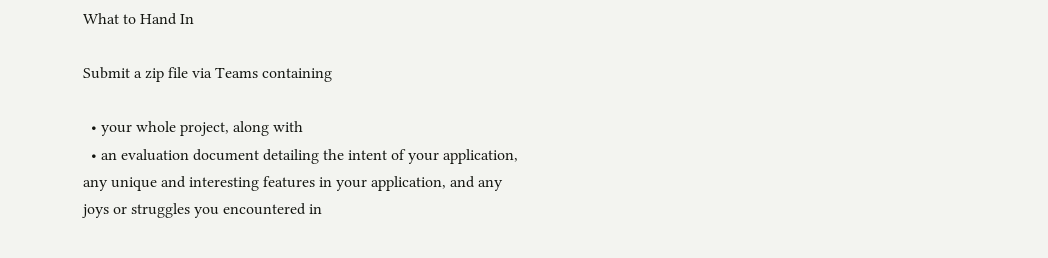What to Hand In

Submit a zip file via Teams containing

  • your whole project, along with
  • an evaluation document detailing the intent of your application, any unique and interesting features in your application, and any joys or struggles you encountered in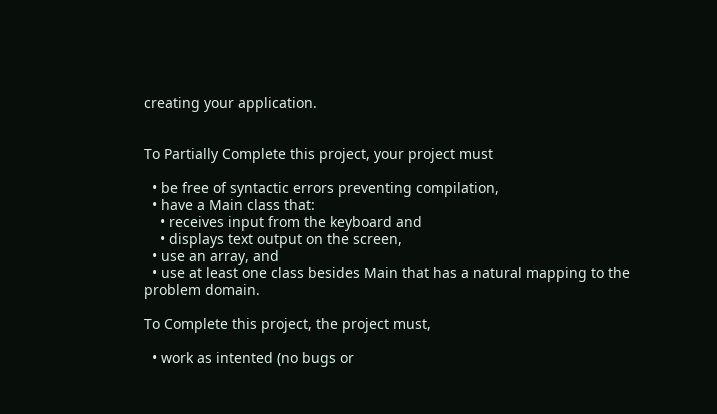creating your application.


To Partially Complete this project, your project must

  • be free of syntactic errors preventing compilation,
  • have a Main class that:
    • receives input from the keyboard and
    • displays text output on the screen,
  • use an array, and
  • use at least one class besides Main that has a natural mapping to the problem domain.

To Complete this project, the project must,

  • work as intented (no bugs or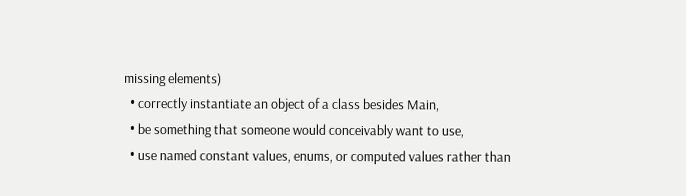missing elements)
  • correctly instantiate an object of a class besides Main,
  • be something that someone would conceivably want to use,
  • use named constant values, enums, or computed values rather than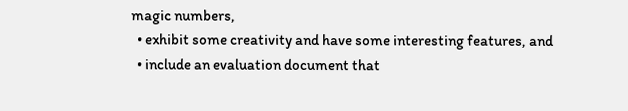magic numbers,
  • exhibit some creativity and have some interesting features, and
  • include an evaluation document that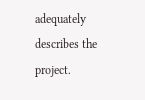adequately describes the project.